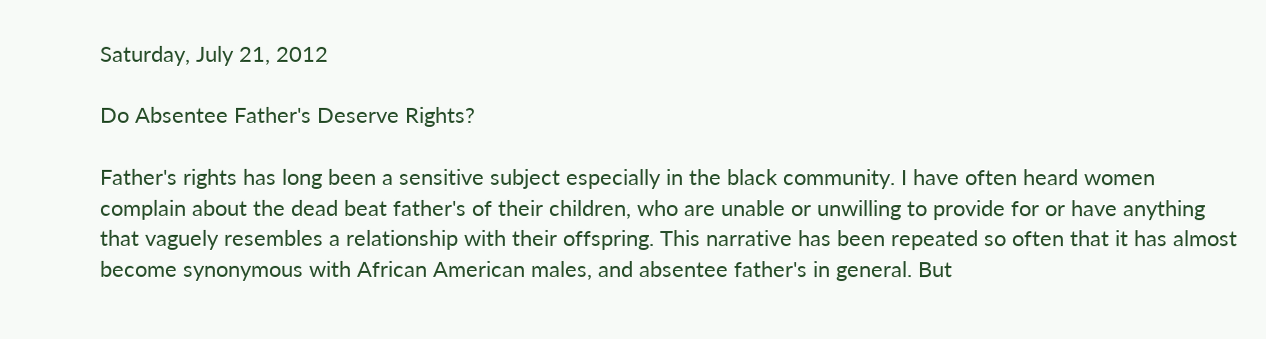Saturday, July 21, 2012

Do Absentee Father's Deserve Rights?

Father's rights has long been a sensitive subject especially in the black community. I have often heard women complain about the dead beat father's of their children, who are unable or unwilling to provide for or have anything that vaguely resembles a relationship with their offspring. This narrative has been repeated so often that it has almost become synonymous with African American males, and absentee father's in general. But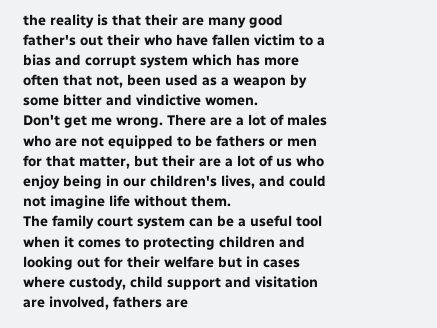the reality is that their are many good father's out their who have fallen victim to a bias and corrupt system which has more often that not, been used as a weapon by some bitter and vindictive women.
Don't get me wrong. There are a lot of males who are not equipped to be fathers or men for that matter, but their are a lot of us who enjoy being in our children's lives, and could not imagine life without them.
The family court system can be a useful tool when it comes to protecting children and looking out for their welfare but in cases where custody, child support and visitation are involved, fathers are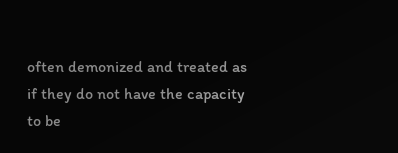often demonized and treated as if they do not have the capacity to be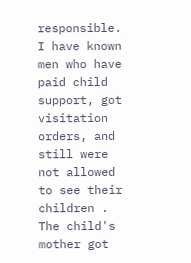responsible. I have known men who have paid child support, got visitation orders, and still were not allowed to see their children . The child's mother got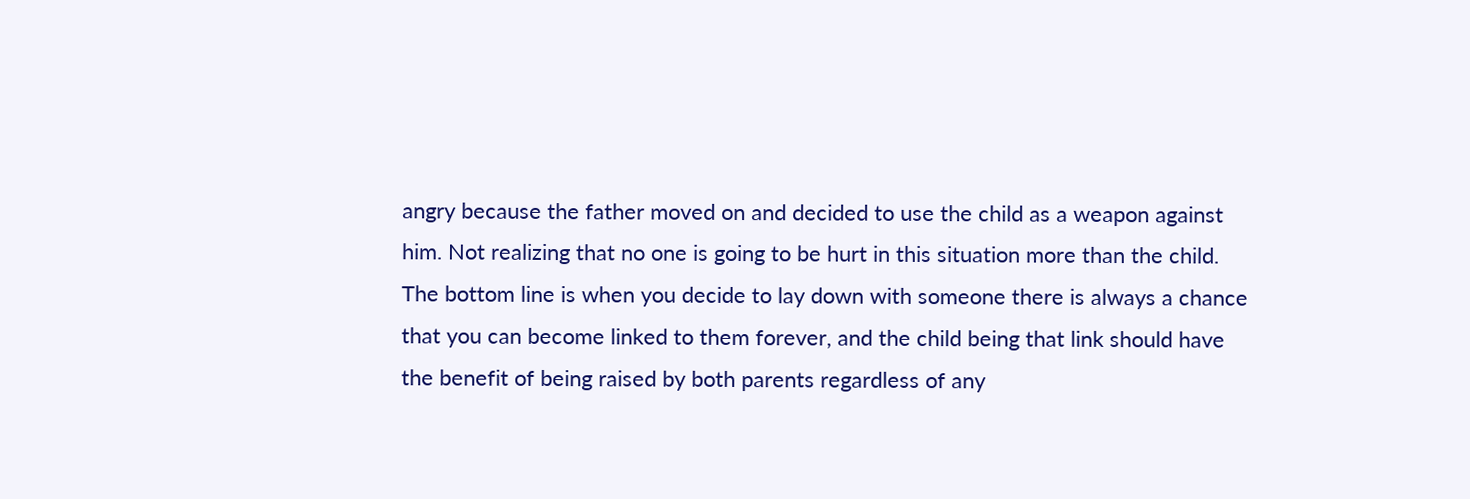angry because the father moved on and decided to use the child as a weapon against him. Not realizing that no one is going to be hurt in this situation more than the child.
The bottom line is when you decide to lay down with someone there is always a chance that you can become linked to them forever, and the child being that link should have the benefit of being raised by both parents regardless of any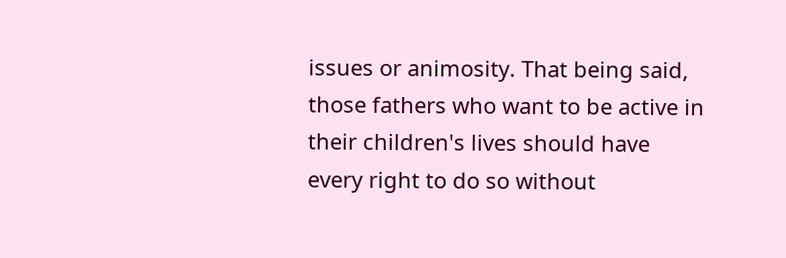issues or animosity. That being said, those fathers who want to be active in their children's lives should have every right to do so without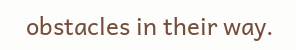obstacles in their way.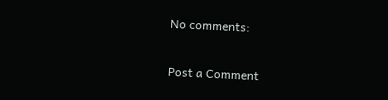No comments:

Post a Comment